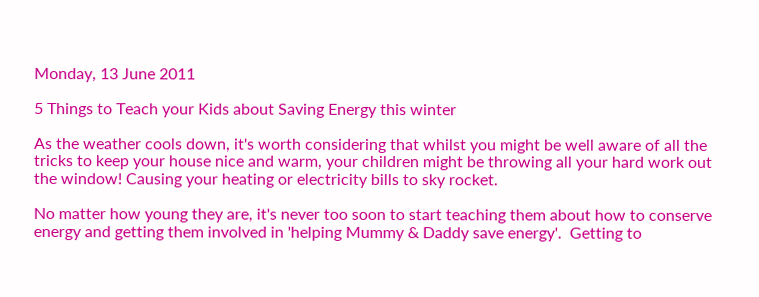Monday, 13 June 2011

5 Things to Teach your Kids about Saving Energy this winter

As the weather cools down, it's worth considering that whilst you might be well aware of all the tricks to keep your house nice and warm, your children might be throwing all your hard work out the window! Causing your heating or electricity bills to sky rocket.

No matter how young they are, it's never too soon to start teaching them about how to conserve energy and getting them involved in 'helping Mummy & Daddy save energy'.  Getting to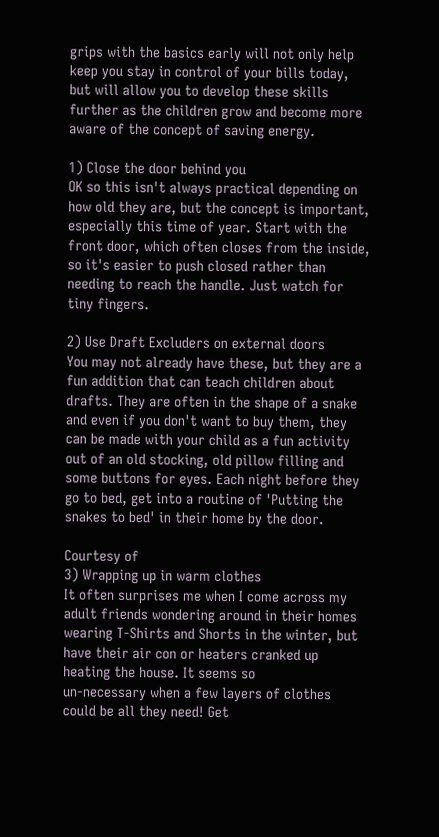grips with the basics early will not only help keep you stay in control of your bills today, but will allow you to develop these skills further as the children grow and become more aware of the concept of saving energy.

1) Close the door behind you
OK so this isn't always practical depending on how old they are, but the concept is important, especially this time of year. Start with the front door, which often closes from the inside, so it's easier to push closed rather than needing to reach the handle. Just watch for tiny fingers.

2) Use Draft Excluders on external doors
You may not already have these, but they are a fun addition that can teach children about drafts. They are often in the shape of a snake and even if you don't want to buy them, they can be made with your child as a fun activity out of an old stocking, old pillow filling and some buttons for eyes. Each night before they go to bed, get into a routine of 'Putting the snakes to bed' in their home by the door.

Courtesy of
3) Wrapping up in warm clothes
It often surprises me when I come across my adult friends wondering around in their homes wearing T-Shirts and Shorts in the winter, but have their air con or heaters cranked up heating the house. It seems so
un-necessary when a few layers of clothes could be all they need! Get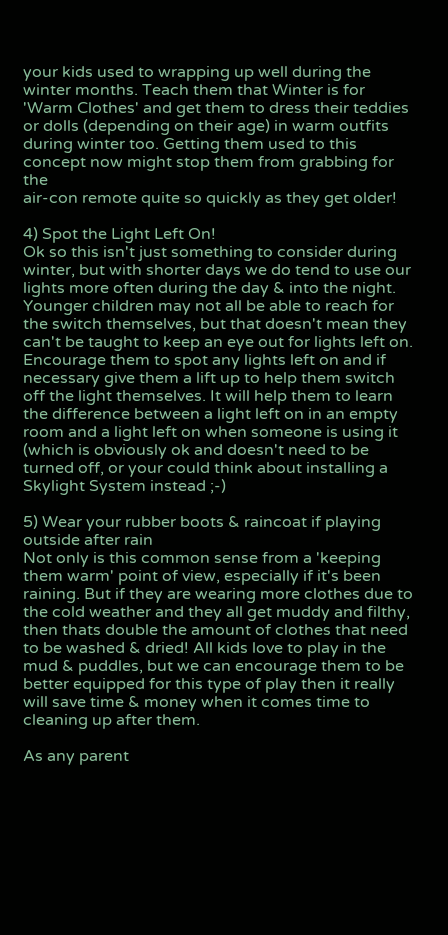your kids used to wrapping up well during the winter months. Teach them that Winter is for 'Warm Clothes' and get them to dress their teddies or dolls (depending on their age) in warm outfits during winter too. Getting them used to this concept now might stop them from grabbing for the
air-con remote quite so quickly as they get older!

4) Spot the Light Left On!
Ok so this isn't just something to consider during winter, but with shorter days we do tend to use our lights more often during the day & into the night. Younger children may not all be able to reach for the switch themselves, but that doesn't mean they can't be taught to keep an eye out for lights left on. Encourage them to spot any lights left on and if necessary give them a lift up to help them switch off the light themselves. It will help them to learn the difference between a light left on in an empty room and a light left on when someone is using it (which is obviously ok and doesn't need to be turned off, or your could think about installing a Skylight System instead ;-)

5) Wear your rubber boots & raincoat if playing outside after rain
Not only is this common sense from a 'keeping them warm' point of view, especially if it's been raining. But if they are wearing more clothes due to the cold weather and they all get muddy and filthy, then thats double the amount of clothes that need to be washed & dried! All kids love to play in the mud & puddles, but we can encourage them to be better equipped for this type of play then it really will save time & money when it comes time to cleaning up after them.

As any parent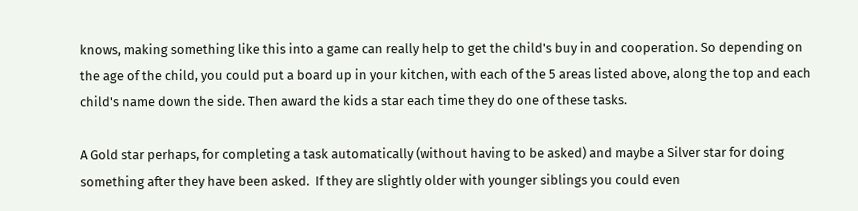knows, making something like this into a game can really help to get the child's buy in and cooperation. So depending on the age of the child, you could put a board up in your kitchen, with each of the 5 areas listed above, along the top and each child's name down the side. Then award the kids a star each time they do one of these tasks.

A Gold star perhaps, for completing a task automatically (without having to be asked) and maybe a Silver star for doing something after they have been asked.  If they are slightly older with younger siblings you could even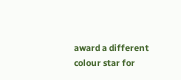award a different colour star for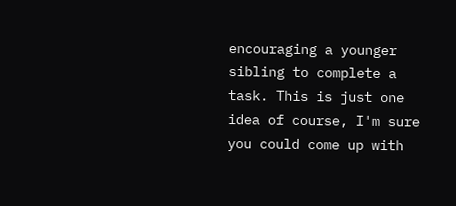encouraging a younger sibling to complete a task. This is just one idea of course, I'm sure you could come up with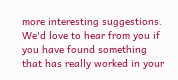more interesting suggestions. We'd love to hear from you if you have found something that has really worked in your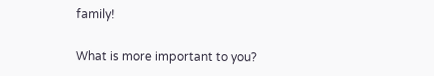family!

What is more important to you?